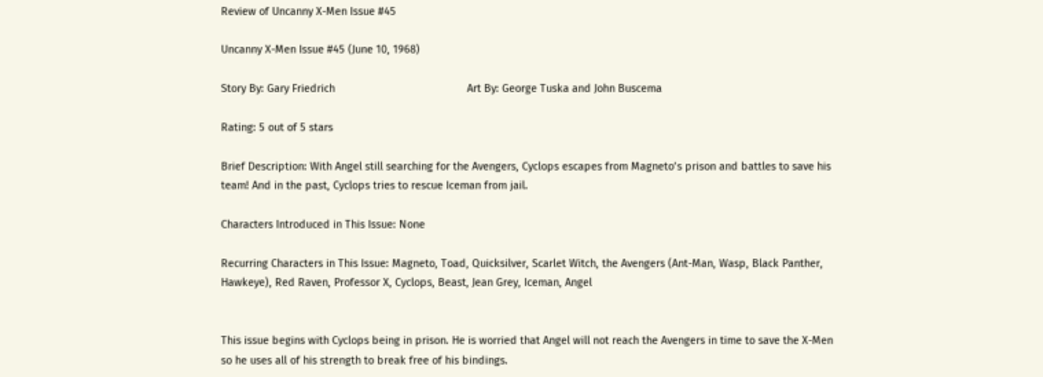Review of Uncanny X-Men Issue #45

Uncanny X-Men Issue #45 (June 10, 1968)

Story By: Gary Friedrich                                            Art By: George Tuska and John Buscema

Rating: 5 out of 5 stars

Brief Description: With Angel still searching for the Avengers, Cyclops escapes from Magneto’s prison and battles to save his team! And in the past, Cyclops tries to rescue Iceman from jail.

Characters Introduced in This Issue: None

Recurring Characters in This Issue: Magneto, Toad, Quicksilver, Scarlet Witch, the Avengers (Ant-Man, Wasp, Black Panther, Hawkeye), Red Raven, Professor X, Cyclops, Beast, Jean Grey, Iceman, Angel


This issue begins with Cyclops being in prison. He is worried that Angel will not reach the Avengers in time to save the X-Men so he uses all of his strength to break free of his bindings.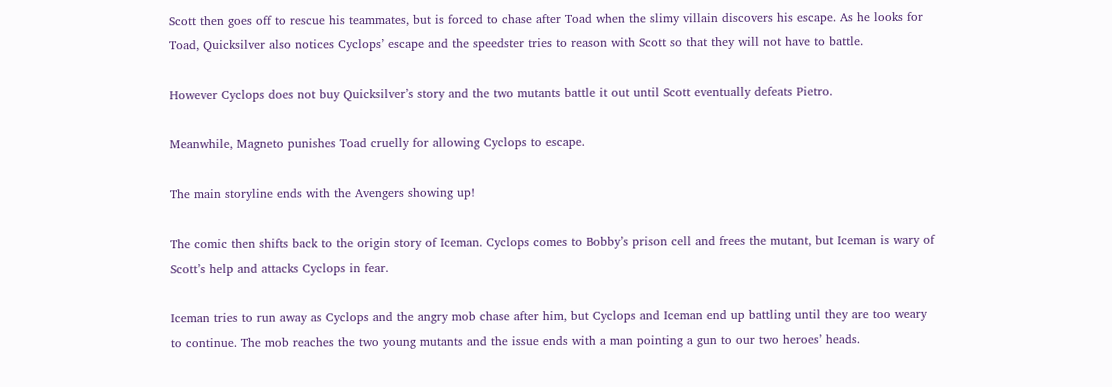Scott then goes off to rescue his teammates, but is forced to chase after Toad when the slimy villain discovers his escape. As he looks for Toad, Quicksilver also notices Cyclops’ escape and the speedster tries to reason with Scott so that they will not have to battle.

However Cyclops does not buy Quicksilver’s story and the two mutants battle it out until Scott eventually defeats Pietro.

Meanwhile, Magneto punishes Toad cruelly for allowing Cyclops to escape.

The main storyline ends with the Avengers showing up!

The comic then shifts back to the origin story of Iceman. Cyclops comes to Bobby’s prison cell and frees the mutant, but Iceman is wary of Scott’s help and attacks Cyclops in fear.

Iceman tries to run away as Cyclops and the angry mob chase after him, but Cyclops and Iceman end up battling until they are too weary to continue. The mob reaches the two young mutants and the issue ends with a man pointing a gun to our two heroes’ heads.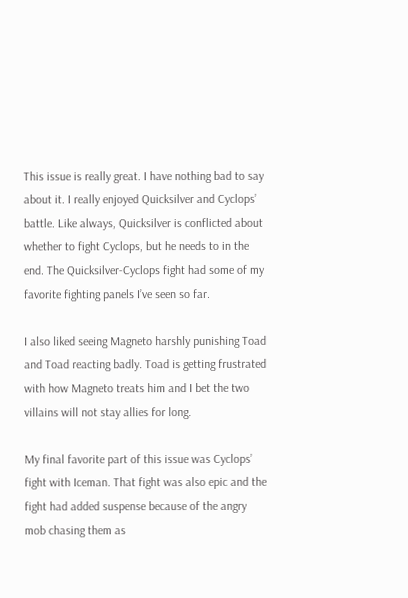This issue is really great. I have nothing bad to say about it. I really enjoyed Quicksilver and Cyclops’ battle. Like always, Quicksilver is conflicted about whether to fight Cyclops, but he needs to in the end. The Quicksilver-Cyclops fight had some of my favorite fighting panels I’ve seen so far.

I also liked seeing Magneto harshly punishing Toad and Toad reacting badly. Toad is getting frustrated with how Magneto treats him and I bet the two villains will not stay allies for long.

My final favorite part of this issue was Cyclops’ fight with Iceman. That fight was also epic and the fight had added suspense because of the angry mob chasing them as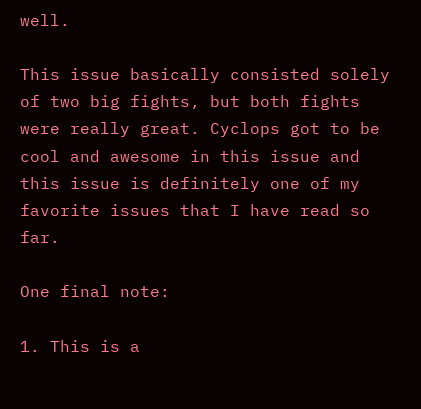well.

This issue basically consisted solely of two big fights, but both fights were really great. Cyclops got to be cool and awesome in this issue and this issue is definitely one of my favorite issues that I have read so far.

One final note:

1. This is a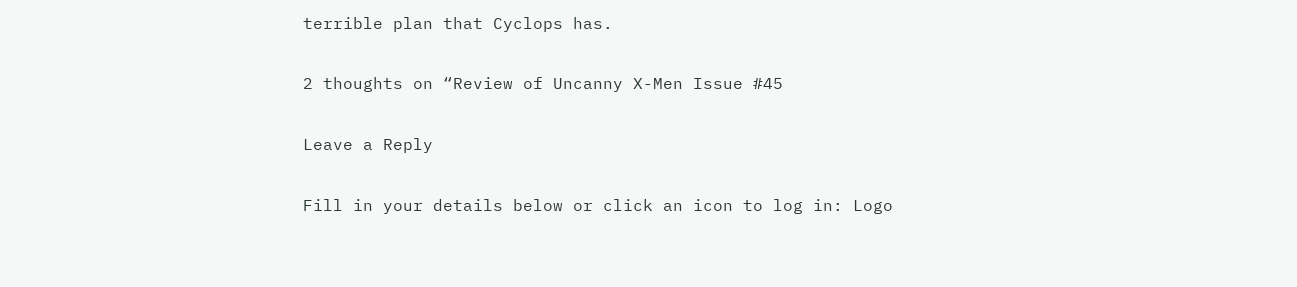terrible plan that Cyclops has.

2 thoughts on “Review of Uncanny X-Men Issue #45

Leave a Reply

Fill in your details below or click an icon to log in: Logo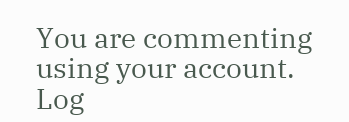You are commenting using your account. Log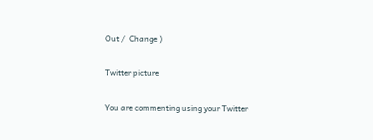Out /  Change )

Twitter picture

You are commenting using your Twitter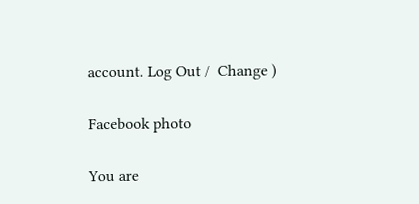account. Log Out /  Change )

Facebook photo

You are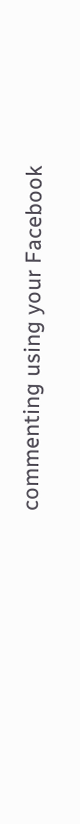commenting using your Facebook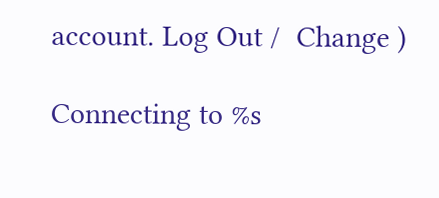account. Log Out /  Change )

Connecting to %s